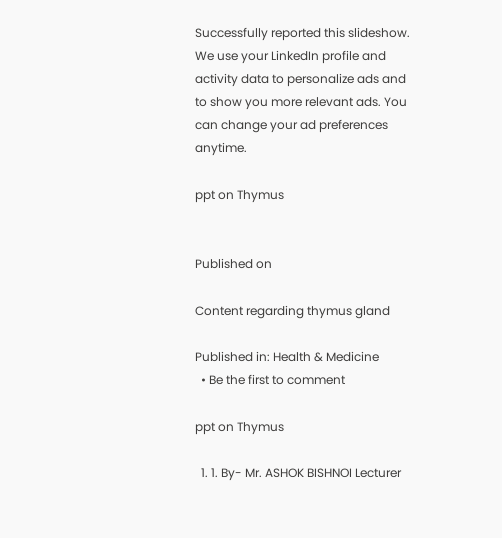Successfully reported this slideshow.
We use your LinkedIn profile and activity data to personalize ads and to show you more relevant ads. You can change your ad preferences anytime.

ppt on Thymus


Published on

Content regarding thymus gland

Published in: Health & Medicine
  • Be the first to comment

ppt on Thymus

  1. 1. By- Mr. ASHOK BISHNOI Lecturer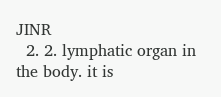JINR
  2. 2. lymphatic organ in the body. it is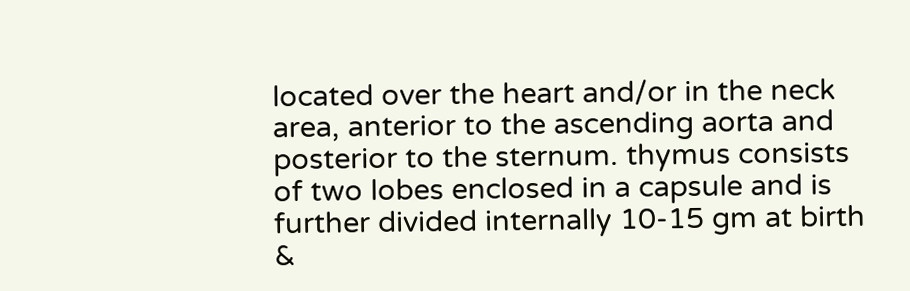located over the heart and/or in the neck area, anterior to the ascending aorta and posterior to the sternum. thymus consists of two lobes enclosed in a capsule and is further divided internally 10-15 gm at birth &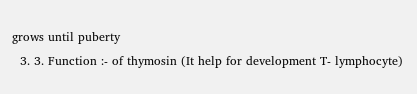grows until puberty
  3. 3. Function :- of thymosin (It help for development T- lymphocyte)